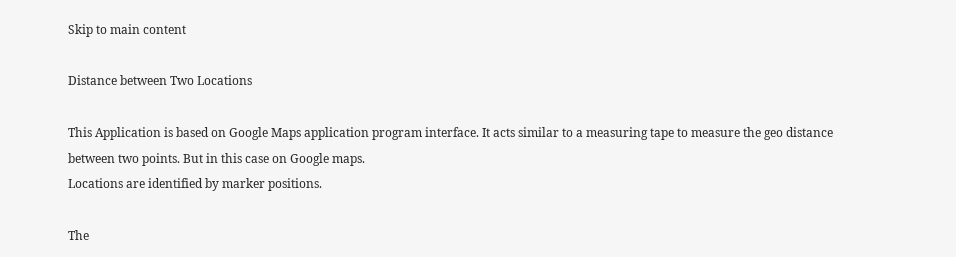Skip to main content

Distance between Two Locations

This Application is based on Google Maps application program interface. It acts similar to a measuring tape to measure the geo distance between two points. But in this case on Google maps.
Locations are identified by marker positions.

The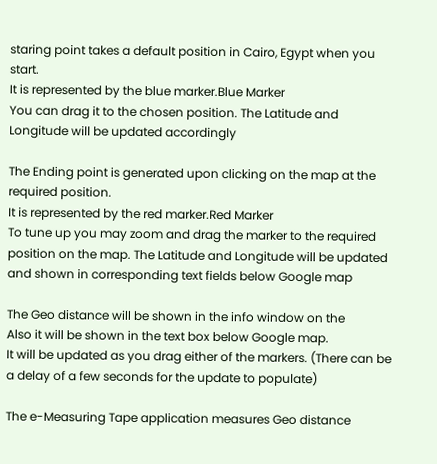staring point takes a default position in Cairo, Egypt when you start.
It is represented by the blue marker.Blue Marker
You can drag it to the chosen position. The Latitude and Longitude will be updated accordingly

The Ending point is generated upon clicking on the map at the required position.
It is represented by the red marker.Red Marker
To tune up you may zoom and drag the marker to the required position on the map. The Latitude and Longitude will be updated and shown in corresponding text fields below Google map

The Geo distance will be shown in the info window on the
Also it will be shown in the text box below Google map.
It will be updated as you drag either of the markers. (There can be a delay of a few seconds for the update to populate)

The e-Measuring Tape application measures Geo distance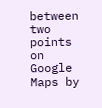between two points on Google Maps by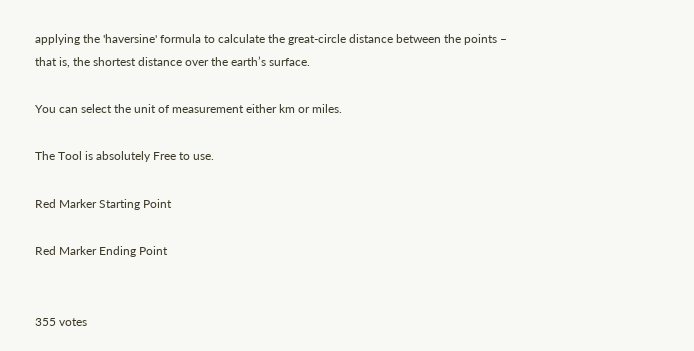applying the 'haversine' formula to calculate the great-circle distance between the points – that is, the shortest distance over the earth’s surface.

You can select the unit of measurement either km or miles.

The Tool is absolutely Free to use.

Red Marker Starting Point

Red Marker Ending Point


355 votes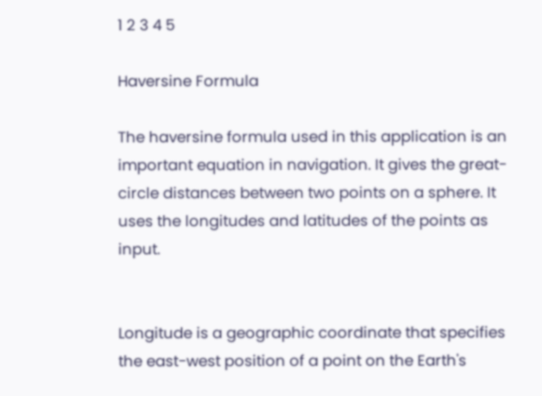1 2 3 4 5

Haversine Formula

The haversine formula used in this application is an important equation in navigation. It gives the great-circle distances between two points on a sphere. It uses the longitudes and latitudes of the points as input.


Longitude is a geographic coordinate that specifies the east-west position of a point on the Earth's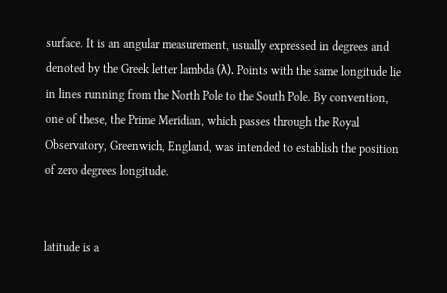surface. It is an angular measurement, usually expressed in degrees and denoted by the Greek letter lambda (λ). Points with the same longitude lie in lines running from the North Pole to the South Pole. By convention, one of these, the Prime Meridian, which passes through the Royal Observatory, Greenwich, England, was intended to establish the position of zero degrees longitude.


latitude is a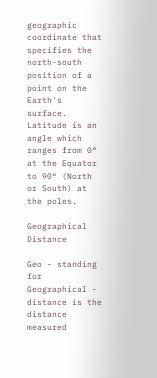geographic coordinate that specifies the north-south position of a point on the Earth's surface. Latitude is an angle which ranges from 0° at the Equator to 90° (North or South) at the poles.

Geographical Distance

Geo - standing for Geographical - distance is the distance measured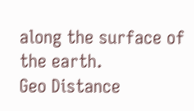along the surface of the earth.
Geo Distance